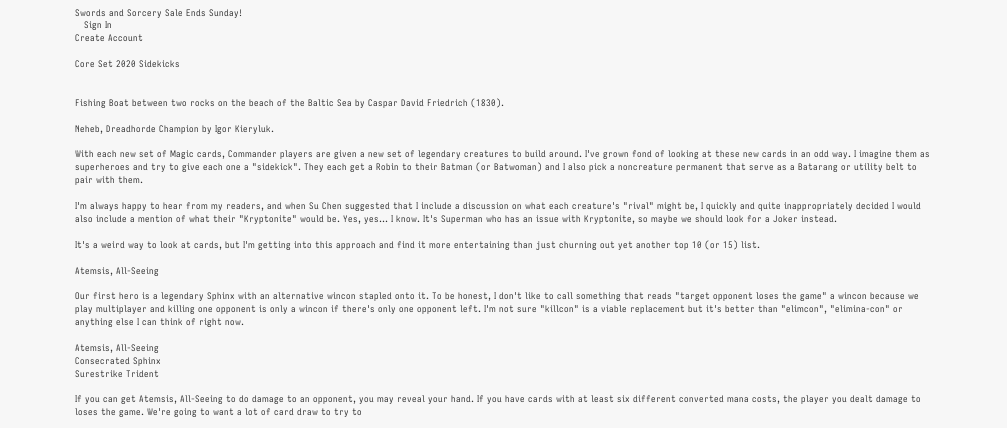Swords and Sorcery Sale Ends Sunday!
   Sign In
Create Account

Core Set 2020 Sidekicks


Fishing Boat between two rocks on the beach of the Baltic Sea by Caspar David Friedrich (1830).

Neheb, Dreadhorde Champion by Igor Kieryluk.

With each new set of Magic cards, Commander players are given a new set of legendary creatures to build around. I've grown fond of looking at these new cards in an odd way. I imagine them as superheroes and try to give each one a "sidekick". They each get a Robin to their Batman (or Batwoman) and I also pick a noncreature permanent that serve as a Batarang or utility belt to pair with them.

I'm always happy to hear from my readers, and when Su Chen suggested that I include a discussion on what each creature's "rival" might be, I quickly and quite inappropriately decided I would also include a mention of what their "Kryptonite" would be. Yes, yes... I know. It's Superman who has an issue with Kryptonite, so maybe we should look for a Joker instead.

It's a weird way to look at cards, but I'm getting into this approach and find it more entertaining than just churning out yet another top 10 (or 15) list.

Atemsis, All-Seeing

Our first hero is a legendary Sphinx with an alternative wincon stapled onto it. To be honest, I don't like to call something that reads "target opponent loses the game" a wincon because we play multiplayer and killing one opponent is only a wincon if there's only one opponent left. I'm not sure "killcon" is a viable replacement but it's better than "elimcon", "elimina-con" or anything else I can think of right now.

Atemsis, All-Seeing
Consecrated Sphinx
Surestrike Trident

If you can get Atemsis, All-Seeing to do damage to an opponent, you may reveal your hand. If you have cards with at least six different converted mana costs, the player you dealt damage to loses the game. We're going to want a lot of card draw to try to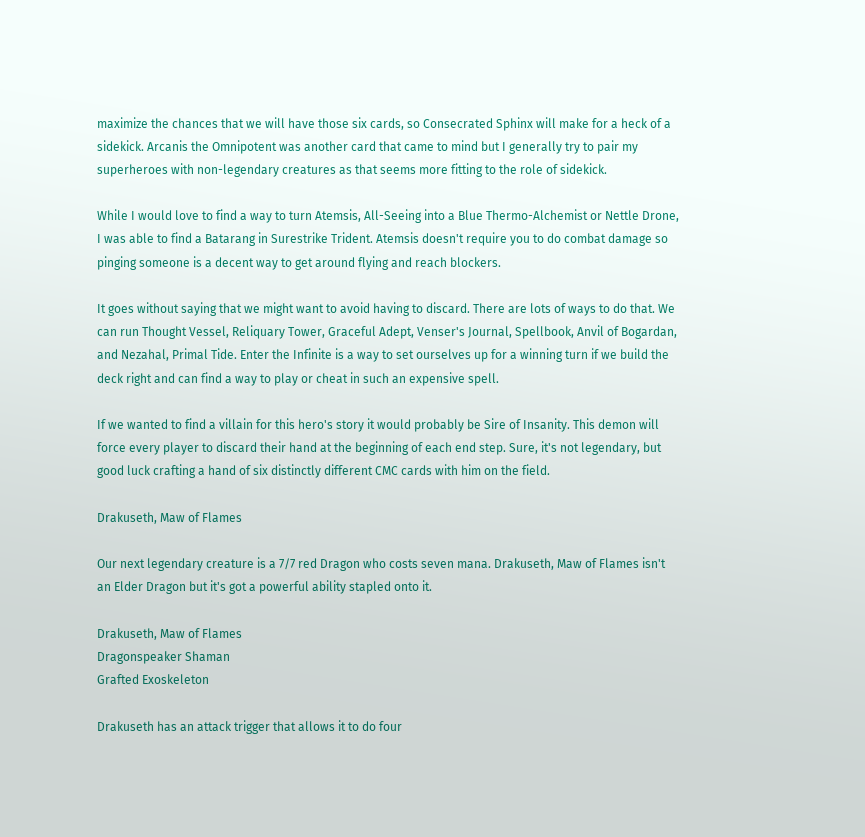maximize the chances that we will have those six cards, so Consecrated Sphinx will make for a heck of a sidekick. Arcanis the Omnipotent was another card that came to mind but I generally try to pair my superheroes with non-legendary creatures as that seems more fitting to the role of sidekick.

While I would love to find a way to turn Atemsis, All-Seeing into a Blue Thermo-Alchemist or Nettle Drone, I was able to find a Batarang in Surestrike Trident. Atemsis doesn't require you to do combat damage so pinging someone is a decent way to get around flying and reach blockers.

It goes without saying that we might want to avoid having to discard. There are lots of ways to do that. We can run Thought Vessel, Reliquary Tower, Graceful Adept, Venser's Journal, Spellbook, Anvil of Bogardan, and Nezahal, Primal Tide. Enter the Infinite is a way to set ourselves up for a winning turn if we build the deck right and can find a way to play or cheat in such an expensive spell.

If we wanted to find a villain for this hero's story it would probably be Sire of Insanity. This demon will force every player to discard their hand at the beginning of each end step. Sure, it's not legendary, but good luck crafting a hand of six distinctly different CMC cards with him on the field.

Drakuseth, Maw of Flames

Our next legendary creature is a 7/7 red Dragon who costs seven mana. Drakuseth, Maw of Flames isn't an Elder Dragon but it's got a powerful ability stapled onto it.

Drakuseth, Maw of Flames
Dragonspeaker Shaman
Grafted Exoskeleton

Drakuseth has an attack trigger that allows it to do four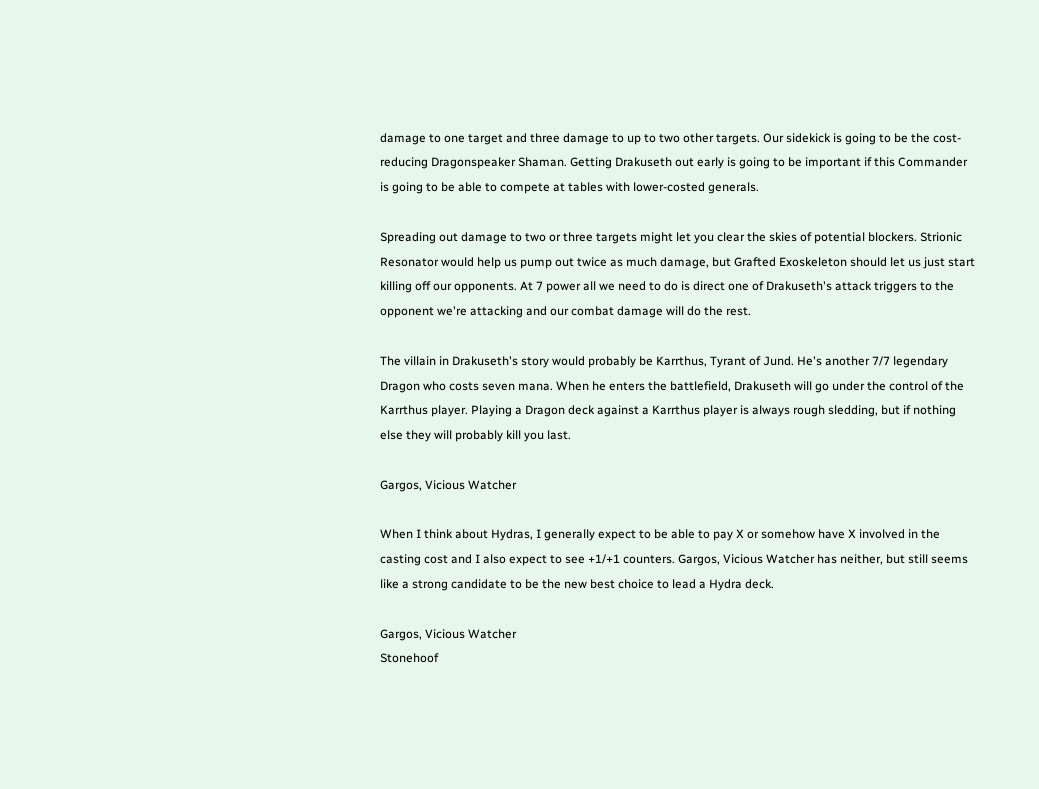damage to one target and three damage to up to two other targets. Our sidekick is going to be the cost-reducing Dragonspeaker Shaman. Getting Drakuseth out early is going to be important if this Commander is going to be able to compete at tables with lower-costed generals.

Spreading out damage to two or three targets might let you clear the skies of potential blockers. Strionic Resonator would help us pump out twice as much damage, but Grafted Exoskeleton should let us just start killing off our opponents. At 7 power all we need to do is direct one of Drakuseth's attack triggers to the opponent we're attacking and our combat damage will do the rest.

The villain in Drakuseth's story would probably be Karrthus, Tyrant of Jund. He's another 7/7 legendary Dragon who costs seven mana. When he enters the battlefield, Drakuseth will go under the control of the Karrthus player. Playing a Dragon deck against a Karrthus player is always rough sledding, but if nothing else they will probably kill you last.

Gargos, Vicious Watcher

When I think about Hydras, I generally expect to be able to pay X or somehow have X involved in the casting cost and I also expect to see +1/+1 counters. Gargos, Vicious Watcher has neither, but still seems like a strong candidate to be the new best choice to lead a Hydra deck.

Gargos, Vicious Watcher
Stonehoof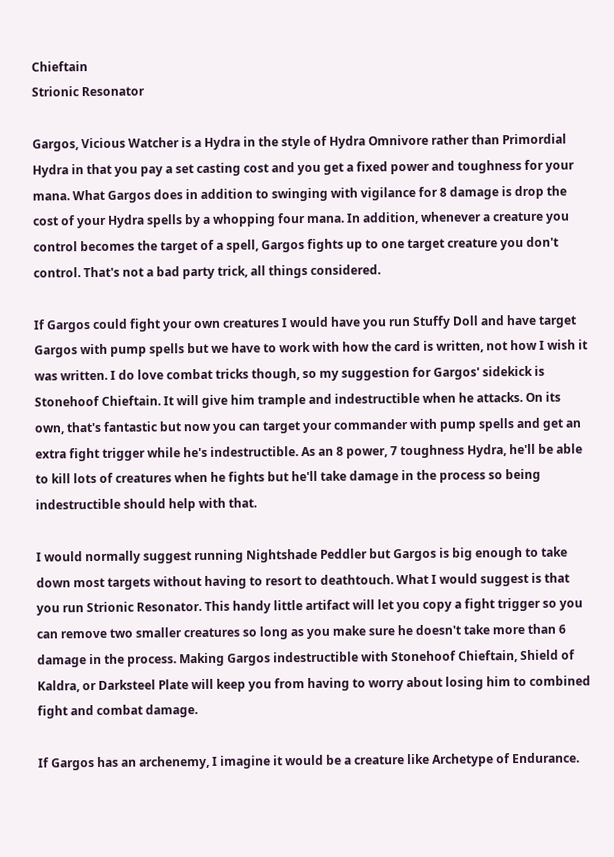Chieftain
Strionic Resonator

Gargos, Vicious Watcher is a Hydra in the style of Hydra Omnivore rather than Primordial Hydra in that you pay a set casting cost and you get a fixed power and toughness for your mana. What Gargos does in addition to swinging with vigilance for 8 damage is drop the cost of your Hydra spells by a whopping four mana. In addition, whenever a creature you control becomes the target of a spell, Gargos fights up to one target creature you don't control. That's not a bad party trick, all things considered.

If Gargos could fight your own creatures I would have you run Stuffy Doll and have target Gargos with pump spells but we have to work with how the card is written, not how I wish it was written. I do love combat tricks though, so my suggestion for Gargos' sidekick is Stonehoof Chieftain. It will give him trample and indestructible when he attacks. On its own, that's fantastic but now you can target your commander with pump spells and get an extra fight trigger while he's indestructible. As an 8 power, 7 toughness Hydra, he'll be able to kill lots of creatures when he fights but he'll take damage in the process so being indestructible should help with that.

I would normally suggest running Nightshade Peddler but Gargos is big enough to take down most targets without having to resort to deathtouch. What I would suggest is that you run Strionic Resonator. This handy little artifact will let you copy a fight trigger so you can remove two smaller creatures so long as you make sure he doesn't take more than 6 damage in the process. Making Gargos indestructible with Stonehoof Chieftain, Shield of Kaldra, or Darksteel Plate will keep you from having to worry about losing him to combined fight and combat damage.

If Gargos has an archenemy, I imagine it would be a creature like Archetype of Endurance.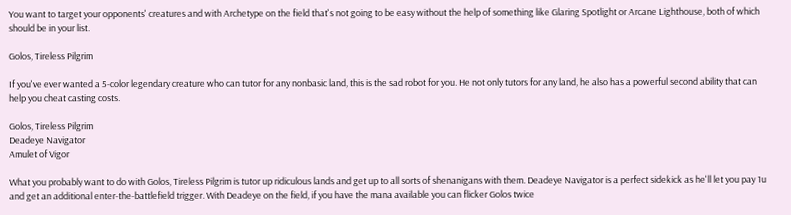You want to target your opponents' creatures and with Archetype on the field that's not going to be easy without the help of something like Glaring Spotlight or Arcane Lighthouse, both of which should be in your list.

Golos, Tireless Pilgrim

If you've ever wanted a 5-color legendary creature who can tutor for any nonbasic land, this is the sad robot for you. He not only tutors for any land, he also has a powerful second ability that can help you cheat casting costs.

Golos, Tireless Pilgrim
Deadeye Navigator
Amulet of Vigor

What you probably want to do with Golos, Tireless Pilgrim is tutor up ridiculous lands and get up to all sorts of shenanigans with them. Deadeye Navigator is a perfect sidekick as he'll let you pay 1u and get an additional enter-the-battlefield trigger. With Deadeye on the field, if you have the mana available you can flicker Golos twice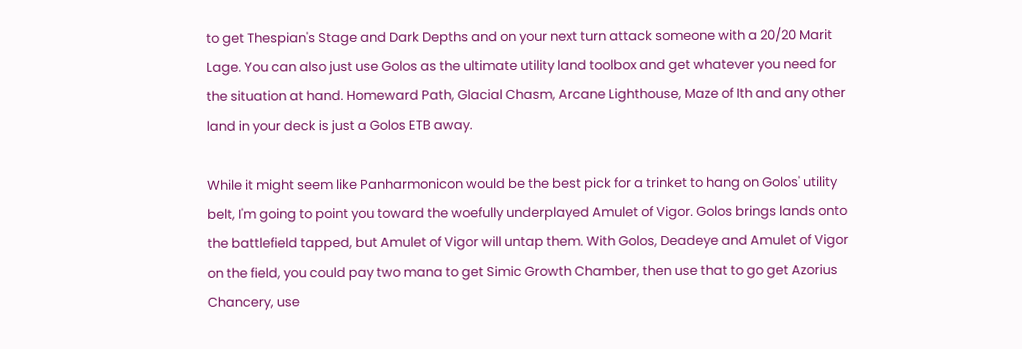to get Thespian's Stage and Dark Depths and on your next turn attack someone with a 20/20 Marit Lage. You can also just use Golos as the ultimate utility land toolbox and get whatever you need for the situation at hand. Homeward Path, Glacial Chasm, Arcane Lighthouse, Maze of Ith and any other land in your deck is just a Golos ETB away.

While it might seem like Panharmonicon would be the best pick for a trinket to hang on Golos' utility belt, I'm going to point you toward the woefully underplayed Amulet of Vigor. Golos brings lands onto the battlefield tapped, but Amulet of Vigor will untap them. With Golos, Deadeye and Amulet of Vigor on the field, you could pay two mana to get Simic Growth Chamber, then use that to go get Azorius Chancery, use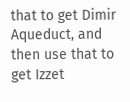that to get Dimir Aqueduct, and then use that to get Izzet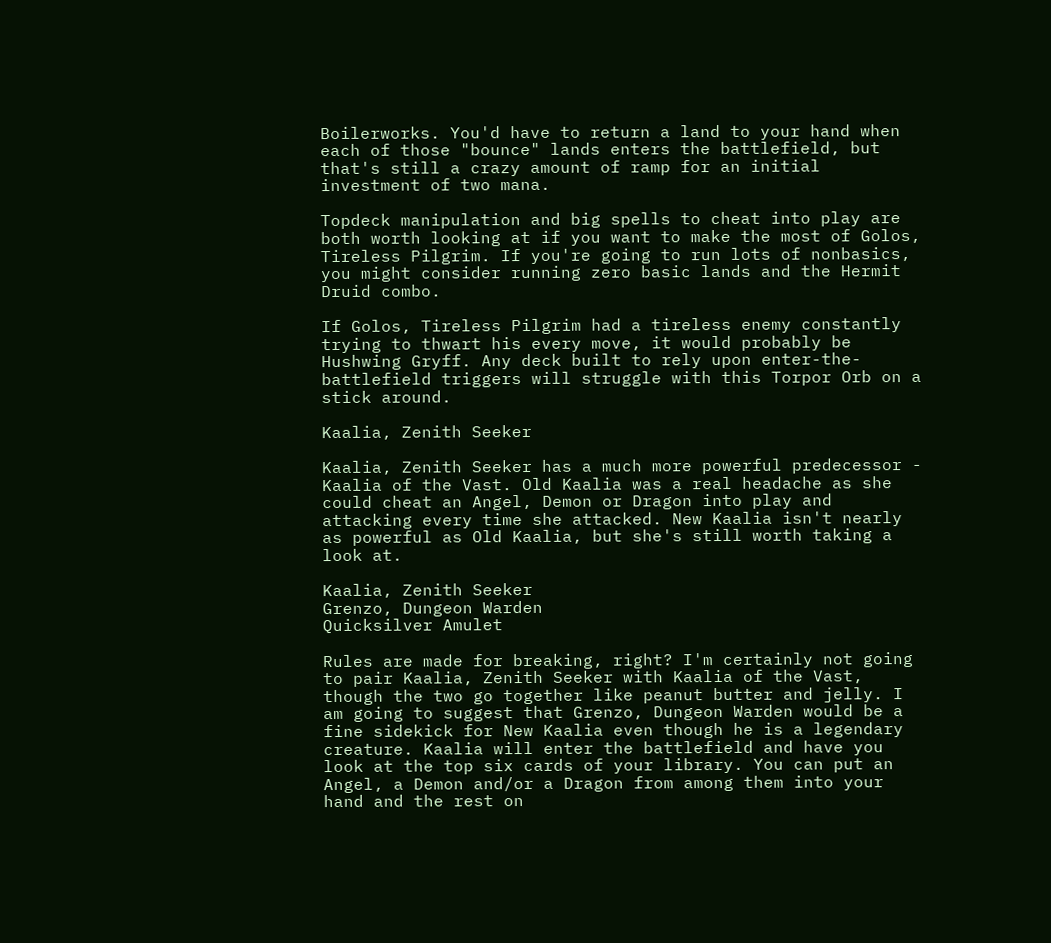Boilerworks. You'd have to return a land to your hand when each of those "bounce" lands enters the battlefield, but that's still a crazy amount of ramp for an initial investment of two mana.

Topdeck manipulation and big spells to cheat into play are both worth looking at if you want to make the most of Golos, Tireless Pilgrim. If you're going to run lots of nonbasics, you might consider running zero basic lands and the Hermit Druid combo.

If Golos, Tireless Pilgrim had a tireless enemy constantly trying to thwart his every move, it would probably be Hushwing Gryff. Any deck built to rely upon enter-the-battlefield triggers will struggle with this Torpor Orb on a stick around.

Kaalia, Zenith Seeker

Kaalia, Zenith Seeker has a much more powerful predecessor - Kaalia of the Vast. Old Kaalia was a real headache as she could cheat an Angel, Demon or Dragon into play and attacking every time she attacked. New Kaalia isn't nearly as powerful as Old Kaalia, but she's still worth taking a look at.

Kaalia, Zenith Seeker
Grenzo, Dungeon Warden
Quicksilver Amulet

Rules are made for breaking, right? I'm certainly not going to pair Kaalia, Zenith Seeker with Kaalia of the Vast, though the two go together like peanut butter and jelly. I am going to suggest that Grenzo, Dungeon Warden would be a fine sidekick for New Kaalia even though he is a legendary creature. Kaalia will enter the battlefield and have you look at the top six cards of your library. You can put an Angel, a Demon and/or a Dragon from among them into your hand and the rest on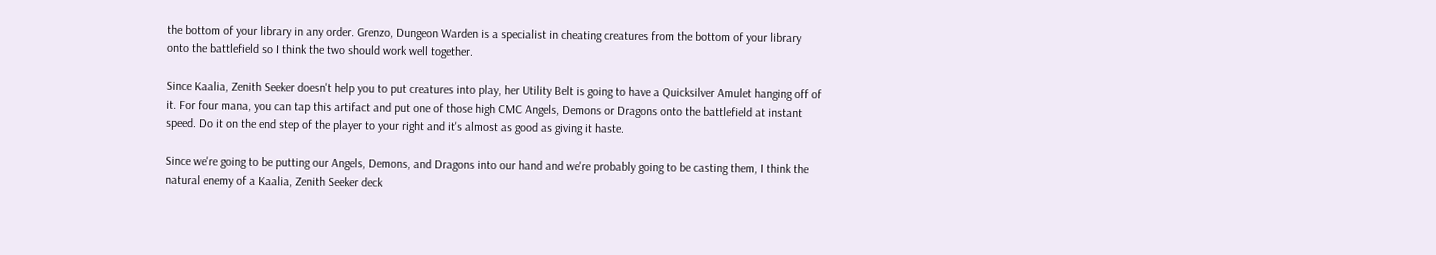the bottom of your library in any order. Grenzo, Dungeon Warden is a specialist in cheating creatures from the bottom of your library onto the battlefield so I think the two should work well together.

Since Kaalia, Zenith Seeker doesn't help you to put creatures into play, her Utility Belt is going to have a Quicksilver Amulet hanging off of it. For four mana, you can tap this artifact and put one of those high CMC Angels, Demons or Dragons onto the battlefield at instant speed. Do it on the end step of the player to your right and it's almost as good as giving it haste.

Since we're going to be putting our Angels, Demons, and Dragons into our hand and we're probably going to be casting them, I think the natural enemy of a Kaalia, Zenith Seeker deck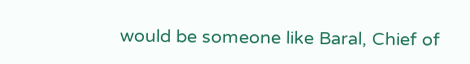would be someone like Baral, Chief of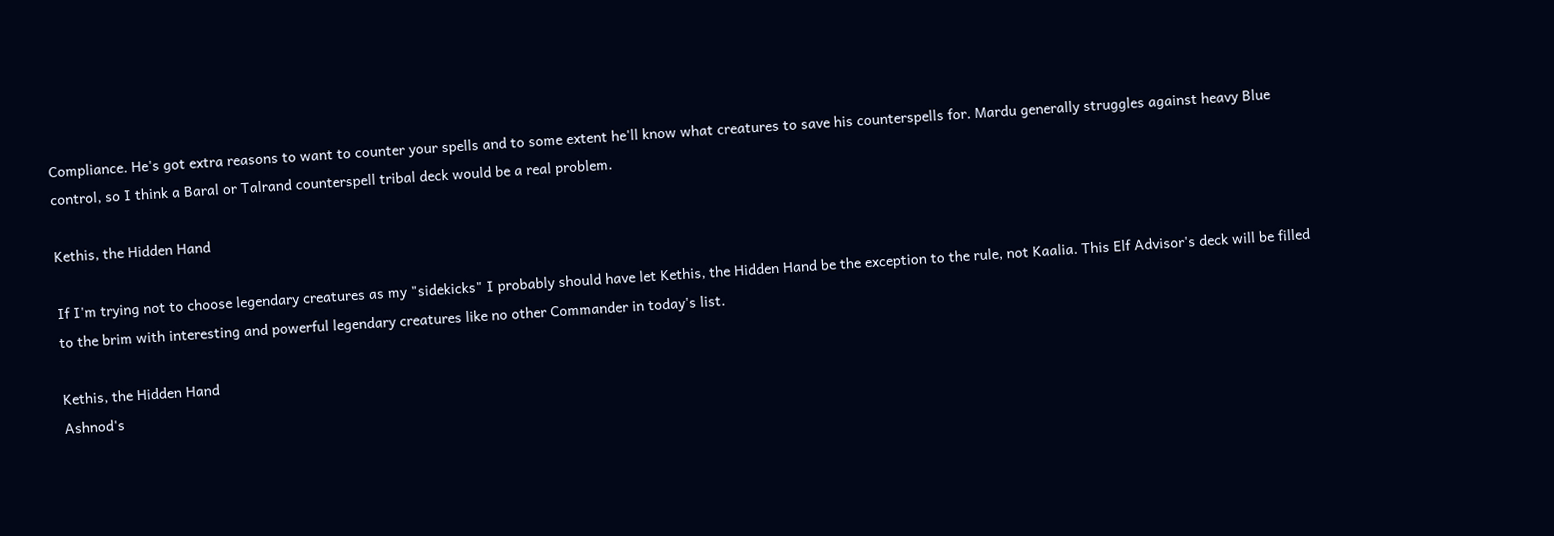Compliance. He's got extra reasons to want to counter your spells and to some extent he'll know what creatures to save his counterspells for. Mardu generally struggles against heavy Blue control, so I think a Baral or Talrand counterspell tribal deck would be a real problem.

Kethis, the Hidden Hand

If I'm trying not to choose legendary creatures as my "sidekicks" I probably should have let Kethis, the Hidden Hand be the exception to the rule, not Kaalia. This Elf Advisor's deck will be filled to the brim with interesting and powerful legendary creatures like no other Commander in today's list.

Kethis, the Hidden Hand
Ashnod's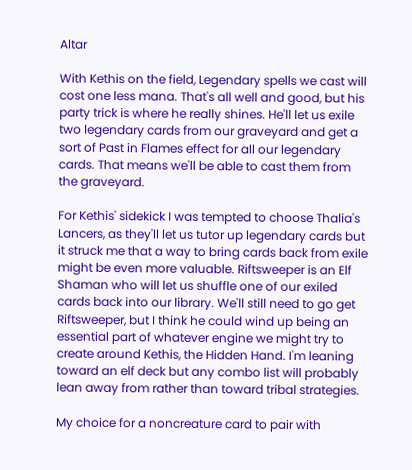Altar

With Kethis on the field, Legendary spells we cast will cost one less mana. That's all well and good, but his party trick is where he really shines. He'll let us exile two legendary cards from our graveyard and get a sort of Past in Flames effect for all our legendary cards. That means we'll be able to cast them from the graveyard.

For Kethis' sidekick I was tempted to choose Thalia's Lancers, as they'll let us tutor up legendary cards but it struck me that a way to bring cards back from exile might be even more valuable. Riftsweeper is an Elf Shaman who will let us shuffle one of our exiled cards back into our library. We'll still need to go get Riftsweeper, but I think he could wind up being an essential part of whatever engine we might try to create around Kethis, the Hidden Hand. I'm leaning toward an elf deck but any combo list will probably lean away from rather than toward tribal strategies.

My choice for a noncreature card to pair with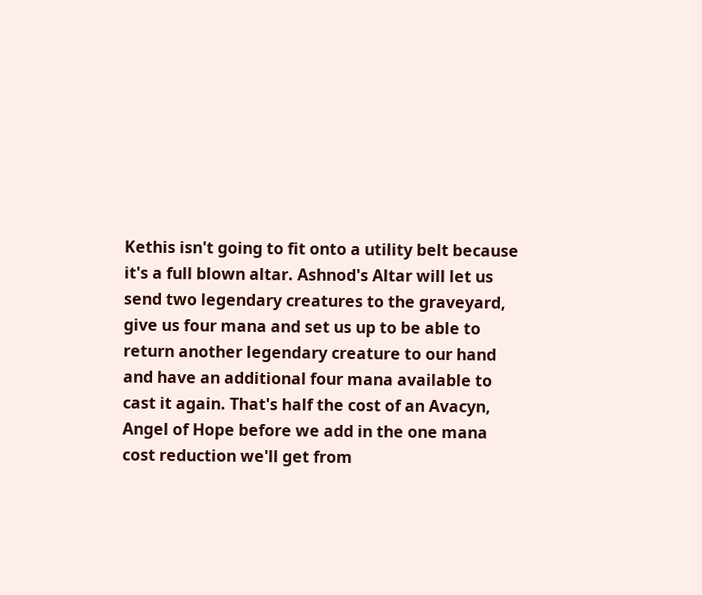Kethis isn't going to fit onto a utility belt because it's a full blown altar. Ashnod's Altar will let us send two legendary creatures to the graveyard, give us four mana and set us up to be able to return another legendary creature to our hand and have an additional four mana available to cast it again. That's half the cost of an Avacyn, Angel of Hope before we add in the one mana cost reduction we'll get from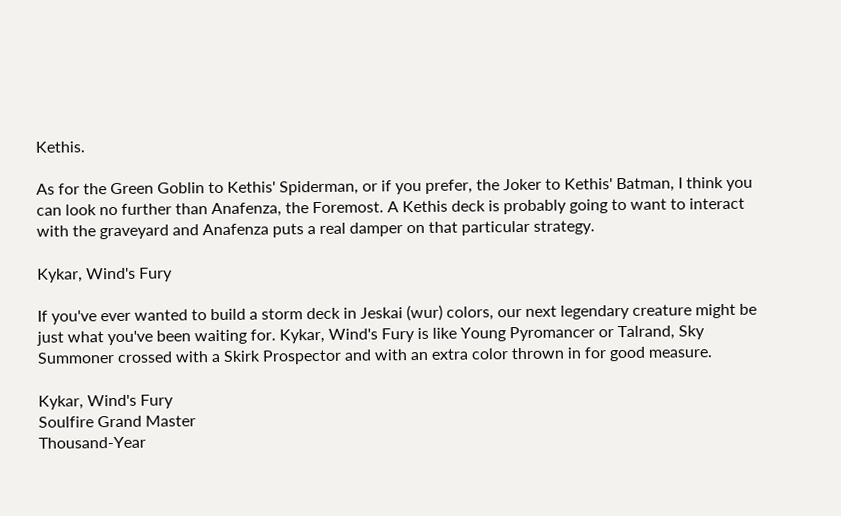Kethis.

As for the Green Goblin to Kethis' Spiderman, or if you prefer, the Joker to Kethis' Batman, I think you can look no further than Anafenza, the Foremost. A Kethis deck is probably going to want to interact with the graveyard and Anafenza puts a real damper on that particular strategy.

Kykar, Wind's Fury

If you've ever wanted to build a storm deck in Jeskai (wur) colors, our next legendary creature might be just what you've been waiting for. Kykar, Wind's Fury is like Young Pyromancer or Talrand, Sky Summoner crossed with a Skirk Prospector and with an extra color thrown in for good measure.

Kykar, Wind's Fury
Soulfire Grand Master
Thousand-Year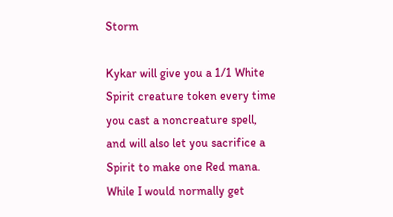Storm

Kykar will give you a 1/1 White Spirit creature token every time you cast a noncreature spell, and will also let you sacrifice a Spirit to make one Red mana. While I would normally get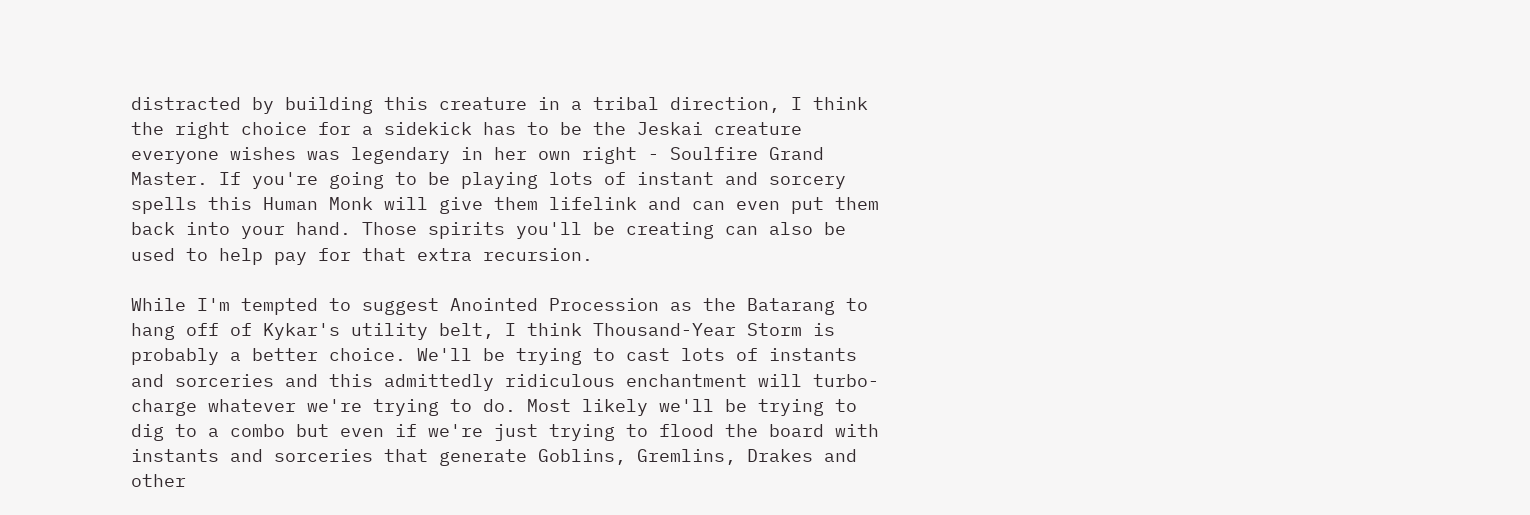distracted by building this creature in a tribal direction, I think the right choice for a sidekick has to be the Jeskai creature everyone wishes was legendary in her own right - Soulfire Grand Master. If you're going to be playing lots of instant and sorcery spells this Human Monk will give them lifelink and can even put them back into your hand. Those spirits you'll be creating can also be used to help pay for that extra recursion.

While I'm tempted to suggest Anointed Procession as the Batarang to hang off of Kykar's utility belt, I think Thousand-Year Storm is probably a better choice. We'll be trying to cast lots of instants and sorceries and this admittedly ridiculous enchantment will turbo-charge whatever we're trying to do. Most likely we'll be trying to dig to a combo but even if we're just trying to flood the board with instants and sorceries that generate Goblins, Gremlins, Drakes and other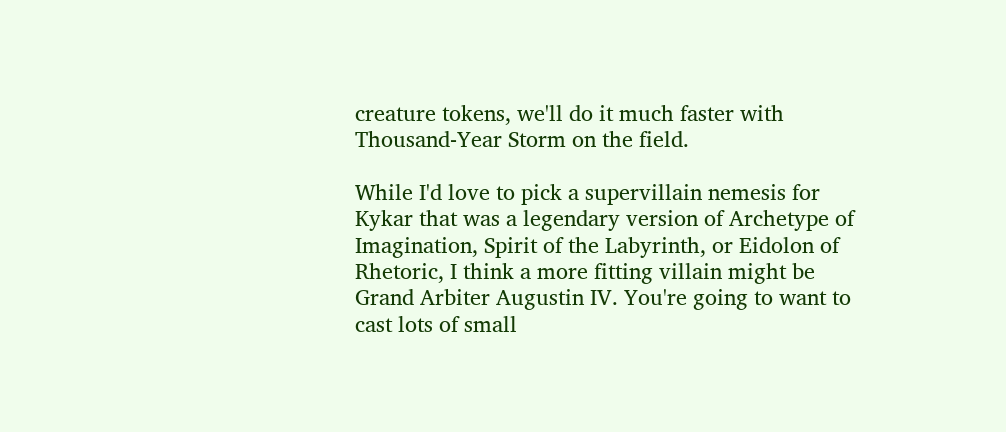creature tokens, we'll do it much faster with Thousand-Year Storm on the field.

While I'd love to pick a supervillain nemesis for Kykar that was a legendary version of Archetype of Imagination, Spirit of the Labyrinth, or Eidolon of Rhetoric, I think a more fitting villain might be Grand Arbiter Augustin IV. You're going to want to cast lots of small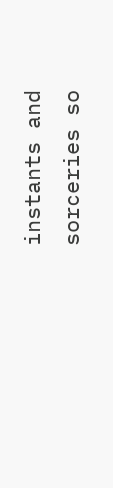instants and sorceries so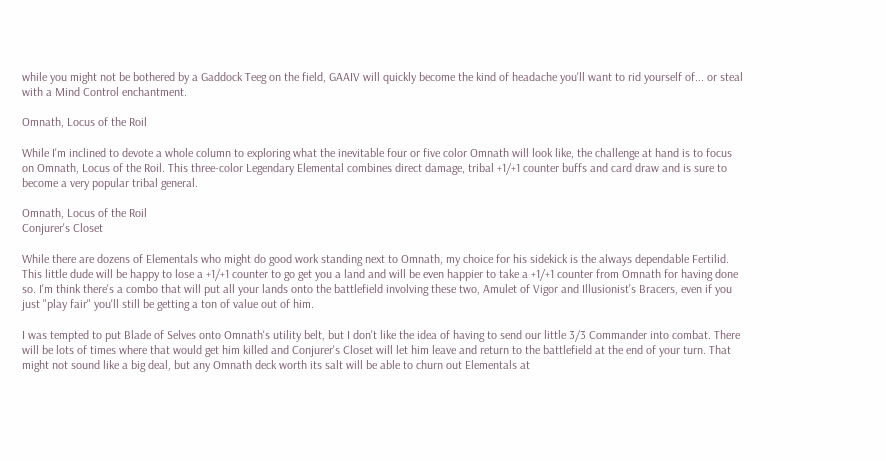while you might not be bothered by a Gaddock Teeg on the field, GAAIV will quickly become the kind of headache you'll want to rid yourself of... or steal with a Mind Control enchantment.

Omnath, Locus of the Roil

While I'm inclined to devote a whole column to exploring what the inevitable four or five color Omnath will look like, the challenge at hand is to focus on Omnath, Locus of the Roil. This three-color Legendary Elemental combines direct damage, tribal +1/+1 counter buffs and card draw and is sure to become a very popular tribal general.

Omnath, Locus of the Roil
Conjurer's Closet

While there are dozens of Elementals who might do good work standing next to Omnath, my choice for his sidekick is the always dependable Fertilid. This little dude will be happy to lose a +1/+1 counter to go get you a land and will be even happier to take a +1/+1 counter from Omnath for having done so. I'm think there's a combo that will put all your lands onto the battlefield involving these two, Amulet of Vigor and Illusionist's Bracers, even if you just "play fair" you'll still be getting a ton of value out of him.

I was tempted to put Blade of Selves onto Omnath's utility belt, but I don't like the idea of having to send our little 3/3 Commander into combat. There will be lots of times where that would get him killed and Conjurer's Closet will let him leave and return to the battlefield at the end of your turn. That might not sound like a big deal, but any Omnath deck worth its salt will be able to churn out Elementals at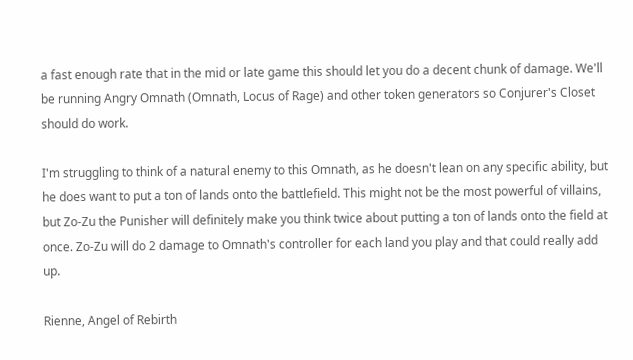a fast enough rate that in the mid or late game this should let you do a decent chunk of damage. We'll be running Angry Omnath (Omnath, Locus of Rage) and other token generators so Conjurer's Closet should do work.

I'm struggling to think of a natural enemy to this Omnath, as he doesn't lean on any specific ability, but he does want to put a ton of lands onto the battlefield. This might not be the most powerful of villains, but Zo-Zu the Punisher will definitely make you think twice about putting a ton of lands onto the field at once. Zo-Zu will do 2 damage to Omnath's controller for each land you play and that could really add up.

Rienne, Angel of Rebirth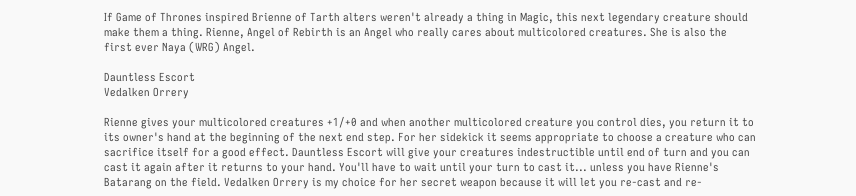If Game of Thrones inspired Brienne of Tarth alters weren't already a thing in Magic, this next legendary creature should make them a thing. Rienne, Angel of Rebirth is an Angel who really cares about multicolored creatures. She is also the first ever Naya (WRG) Angel.

Dauntless Escort
Vedalken Orrery

Rienne gives your multicolored creatures +1/+0 and when another multicolored creature you control dies, you return it to its owner's hand at the beginning of the next end step. For her sidekick it seems appropriate to choose a creature who can sacrifice itself for a good effect. Dauntless Escort will give your creatures indestructible until end of turn and you can cast it again after it returns to your hand. You'll have to wait until your turn to cast it... unless you have Rienne's Batarang on the field. Vedalken Orrery is my choice for her secret weapon because it will let you re-cast and re-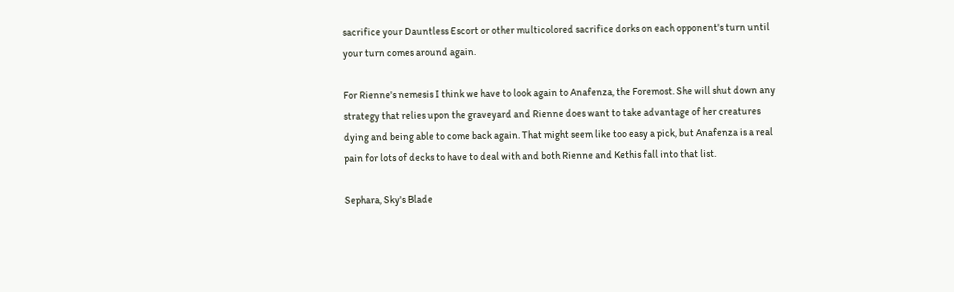sacrifice your Dauntless Escort or other multicolored sacrifice dorks on each opponent's turn until your turn comes around again.

For Rienne's nemesis I think we have to look again to Anafenza, the Foremost. She will shut down any strategy that relies upon the graveyard and Rienne does want to take advantage of her creatures dying and being able to come back again. That might seem like too easy a pick, but Anafenza is a real pain for lots of decks to have to deal with and both Rienne and Kethis fall into that list.

Sephara, Sky's Blade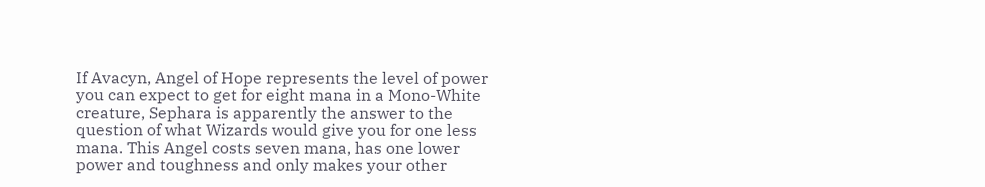If Avacyn, Angel of Hope represents the level of power you can expect to get for eight mana in a Mono-White creature, Sephara is apparently the answer to the question of what Wizards would give you for one less mana. This Angel costs seven mana, has one lower power and toughness and only makes your other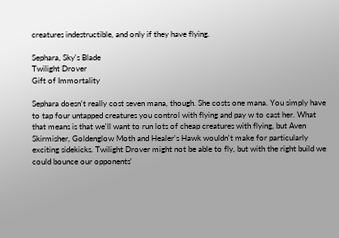creatures indestructible, and only if they have flying.

Sephara, Sky's Blade
Twilight Drover
Gift of Immortality

Sephara doesn't really cost seven mana, though. She costs one mana. You simply have to tap four untapped creatures you control with flying and pay w to cast her. What that means is that we'll want to run lots of cheap creatures with flying, but Aven Skirmisher, Goldenglow Moth and Healer's Hawk wouldn't make for particularly exciting sidekicks. Twilight Drover might not be able to fly, but with the right build we could bounce our opponents'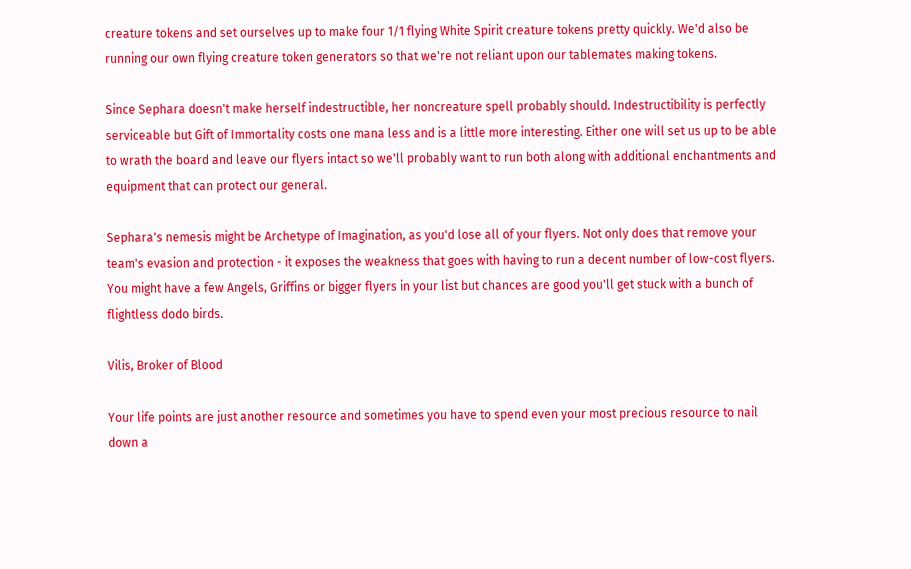creature tokens and set ourselves up to make four 1/1 flying White Spirit creature tokens pretty quickly. We'd also be running our own flying creature token generators so that we're not reliant upon our tablemates making tokens.

Since Sephara doesn't make herself indestructible, her noncreature spell probably should. Indestructibility is perfectly serviceable but Gift of Immortality costs one mana less and is a little more interesting. Either one will set us up to be able to wrath the board and leave our flyers intact so we'll probably want to run both along with additional enchantments and equipment that can protect our general.

Sephara's nemesis might be Archetype of Imagination, as you'd lose all of your flyers. Not only does that remove your team's evasion and protection - it exposes the weakness that goes with having to run a decent number of low-cost flyers. You might have a few Angels, Griffins or bigger flyers in your list but chances are good you'll get stuck with a bunch of flightless dodo birds.

Vilis, Broker of Blood

Your life points are just another resource and sometimes you have to spend even your most precious resource to nail down a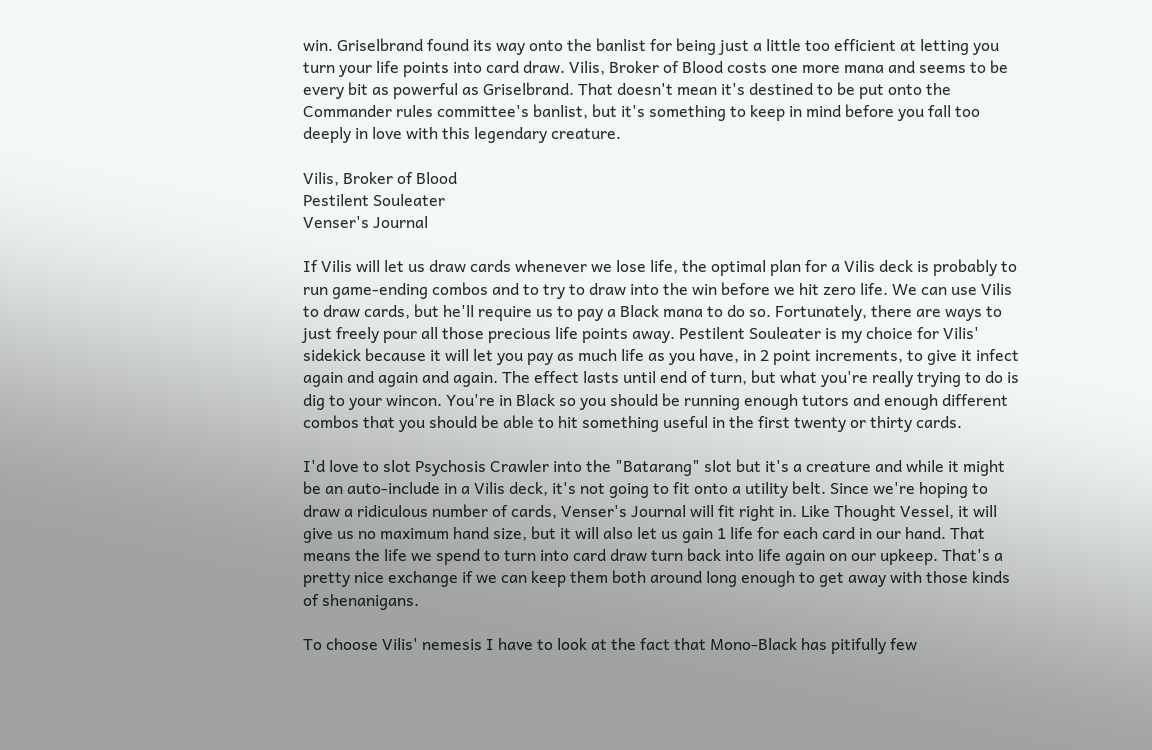win. Griselbrand found its way onto the banlist for being just a little too efficient at letting you turn your life points into card draw. Vilis, Broker of Blood costs one more mana and seems to be every bit as powerful as Griselbrand. That doesn't mean it's destined to be put onto the Commander rules committee's banlist, but it's something to keep in mind before you fall too deeply in love with this legendary creature.

Vilis, Broker of Blood
Pestilent Souleater
Venser's Journal

If Vilis will let us draw cards whenever we lose life, the optimal plan for a Vilis deck is probably to run game-ending combos and to try to draw into the win before we hit zero life. We can use Vilis to draw cards, but he'll require us to pay a Black mana to do so. Fortunately, there are ways to just freely pour all those precious life points away. Pestilent Souleater is my choice for Vilis' sidekick because it will let you pay as much life as you have, in 2 point increments, to give it infect again and again and again. The effect lasts until end of turn, but what you're really trying to do is dig to your wincon. You're in Black so you should be running enough tutors and enough different combos that you should be able to hit something useful in the first twenty or thirty cards.

I'd love to slot Psychosis Crawler into the "Batarang" slot but it's a creature and while it might be an auto-include in a Vilis deck, it's not going to fit onto a utility belt. Since we're hoping to draw a ridiculous number of cards, Venser's Journal will fit right in. Like Thought Vessel, it will give us no maximum hand size, but it will also let us gain 1 life for each card in our hand. That means the life we spend to turn into card draw turn back into life again on our upkeep. That's a pretty nice exchange if we can keep them both around long enough to get away with those kinds of shenanigans.

To choose Vilis' nemesis I have to look at the fact that Mono-Black has pitifully few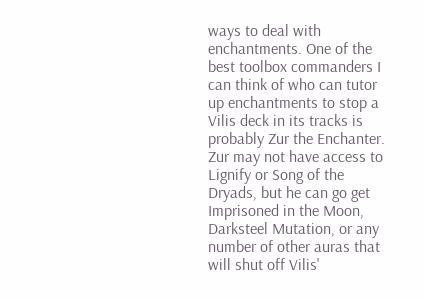ways to deal with enchantments. One of the best toolbox commanders I can think of who can tutor up enchantments to stop a Vilis deck in its tracks is probably Zur the Enchanter. Zur may not have access to Lignify or Song of the Dryads, but he can go get Imprisoned in the Moon, Darksteel Mutation, or any number of other auras that will shut off Vilis'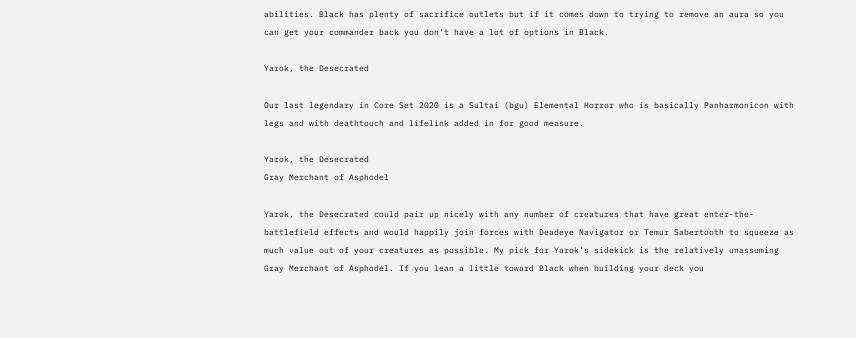abilities. Black has plenty of sacrifice outlets but if it comes down to trying to remove an aura so you can get your commander back you don't have a lot of options in Black.

Yarok, the Desecrated

Our last legendary in Core Set 2020 is a Sultai (bgu) Elemental Horror who is basically Panharmonicon with legs and with deathtouch and lifelink added in for good measure.

Yarok, the Desecrated
Gray Merchant of Asphodel

Yarok, the Desecrated could pair up nicely with any number of creatures that have great enter-the-battlefield effects and would happily join forces with Deadeye Navigator or Temur Sabertooth to squeeze as much value out of your creatures as possible. My pick for Yarok's sidekick is the relatively unassuming Gray Merchant of Asphodel. If you lean a little toward Black when building your deck you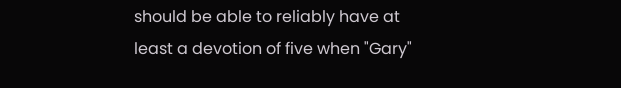should be able to reliably have at least a devotion of five when "Gary"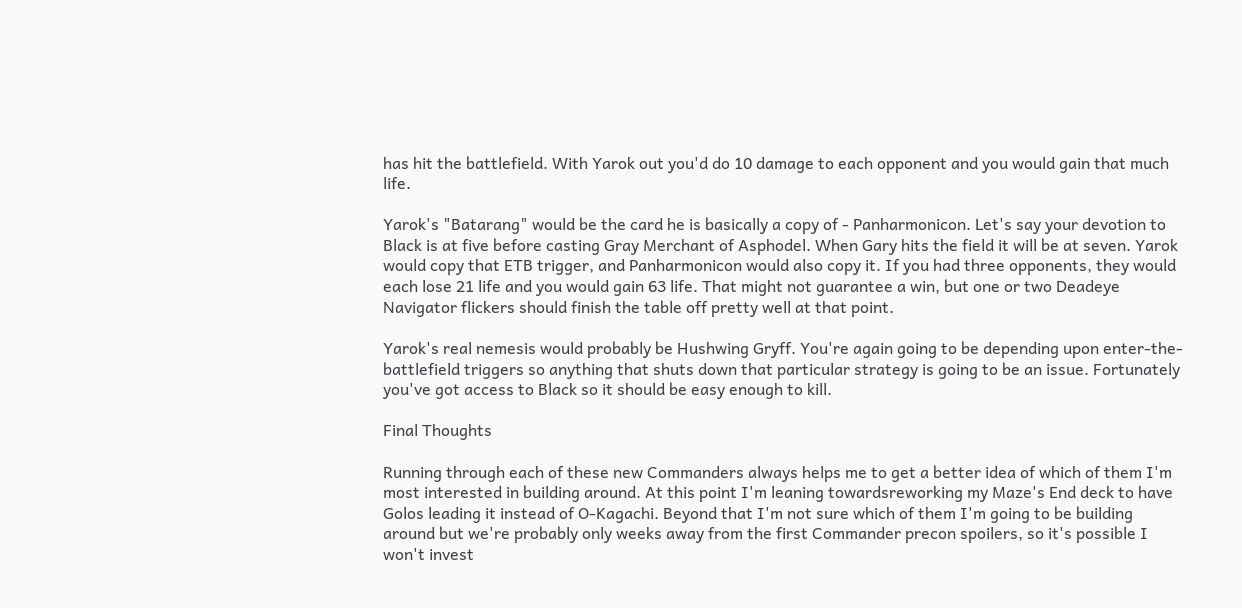has hit the battlefield. With Yarok out you'd do 10 damage to each opponent and you would gain that much life.

Yarok's "Batarang" would be the card he is basically a copy of - Panharmonicon. Let's say your devotion to Black is at five before casting Gray Merchant of Asphodel. When Gary hits the field it will be at seven. Yarok would copy that ETB trigger, and Panharmonicon would also copy it. If you had three opponents, they would each lose 21 life and you would gain 63 life. That might not guarantee a win, but one or two Deadeye Navigator flickers should finish the table off pretty well at that point.

Yarok's real nemesis would probably be Hushwing Gryff. You're again going to be depending upon enter-the-battlefield triggers so anything that shuts down that particular strategy is going to be an issue. Fortunately you've got access to Black so it should be easy enough to kill.

Final Thoughts

Running through each of these new Commanders always helps me to get a better idea of which of them I'm most interested in building around. At this point I'm leaning towardsreworking my Maze's End deck to have Golos leading it instead of O-Kagachi. Beyond that I'm not sure which of them I'm going to be building around but we're probably only weeks away from the first Commander precon spoilers, so it's possible I won't invest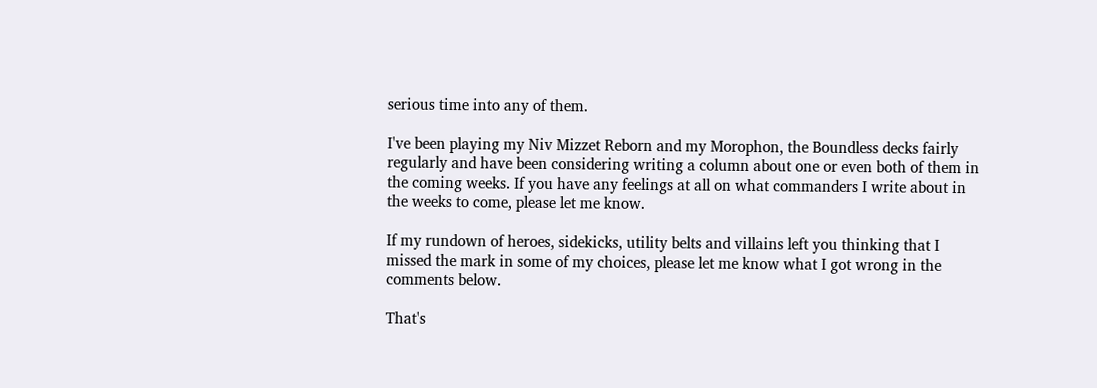serious time into any of them.

I've been playing my Niv Mizzet Reborn and my Morophon, the Boundless decks fairly regularly and have been considering writing a column about one or even both of them in the coming weeks. If you have any feelings at all on what commanders I write about in the weeks to come, please let me know.

If my rundown of heroes, sidekicks, utility belts and villains left you thinking that I missed the mark in some of my choices, please let me know what I got wrong in the comments below.

That's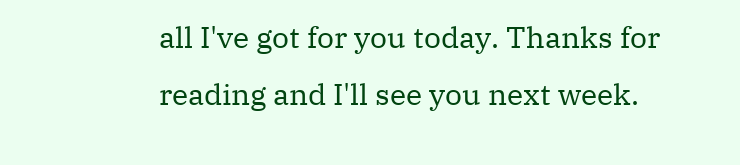all I've got for you today. Thanks for reading and I'll see you next week.